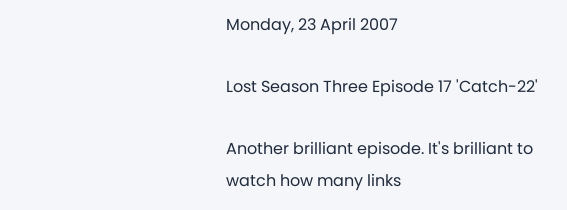Monday, 23 April 2007

Lost Season Three Episode 17 'Catch-22'

Another brilliant episode. It's brilliant to watch how many links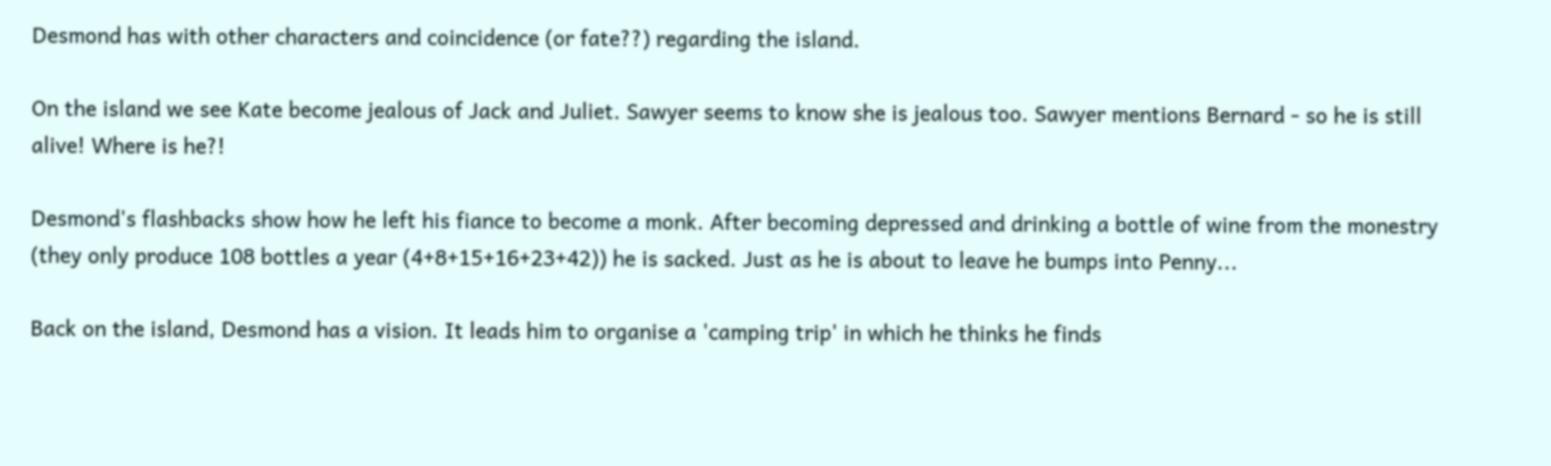Desmond has with other characters and coincidence (or fate??) regarding the island.

On the island we see Kate become jealous of Jack and Juliet. Sawyer seems to know she is jealous too. Sawyer mentions Bernard - so he is still alive! Where is he?!

Desmond's flashbacks show how he left his fiance to become a monk. After becoming depressed and drinking a bottle of wine from the monestry (they only produce 108 bottles a year (4+8+15+16+23+42)) he is sacked. Just as he is about to leave he bumps into Penny...

Back on the island, Desmond has a vision. It leads him to organise a 'camping trip' in which he thinks he finds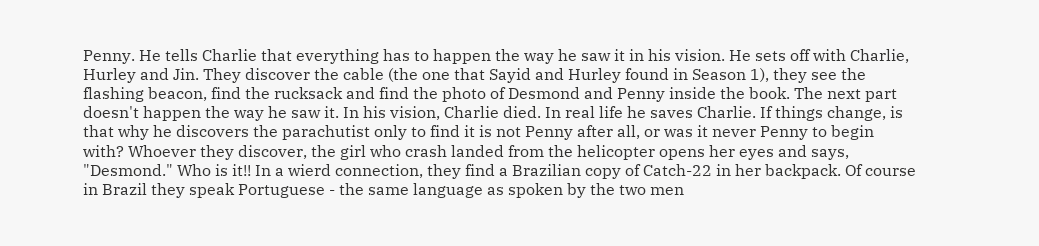Penny. He tells Charlie that everything has to happen the way he saw it in his vision. He sets off with Charlie, Hurley and Jin. They discover the cable (the one that Sayid and Hurley found in Season 1), they see the flashing beacon, find the rucksack and find the photo of Desmond and Penny inside the book. The next part doesn't happen the way he saw it. In his vision, Charlie died. In real life he saves Charlie. If things change, is that why he discovers the parachutist only to find it is not Penny after all, or was it never Penny to begin with? Whoever they discover, the girl who crash landed from the helicopter opens her eyes and says, "Desmond." Who is it!! In a wierd connection, they find a Brazilian copy of Catch-22 in her backpack. Of course in Brazil they speak Portuguese - the same language as spoken by the two men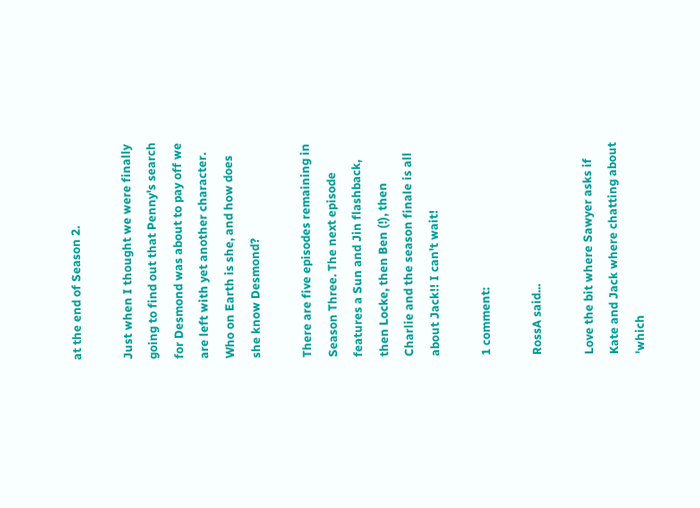at the end of Season 2.

Just when I thought we were finally going to find out that Penny's search for Desmond was about to pay off we are left with yet another character. Who on Earth is she, and how does she know Desmond?

There are five episodes remaining in Season Three. The next episode features a Sun and Jin flashback, then Locke, then Ben (!), then Charlie and the season finale is all about Jack!! I can't wait!

1 comment:

RossA said...

Love the bit where Sawyer asks if Kate and Jack where chatting about 'which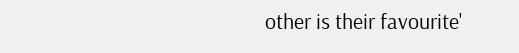other is their favourite'